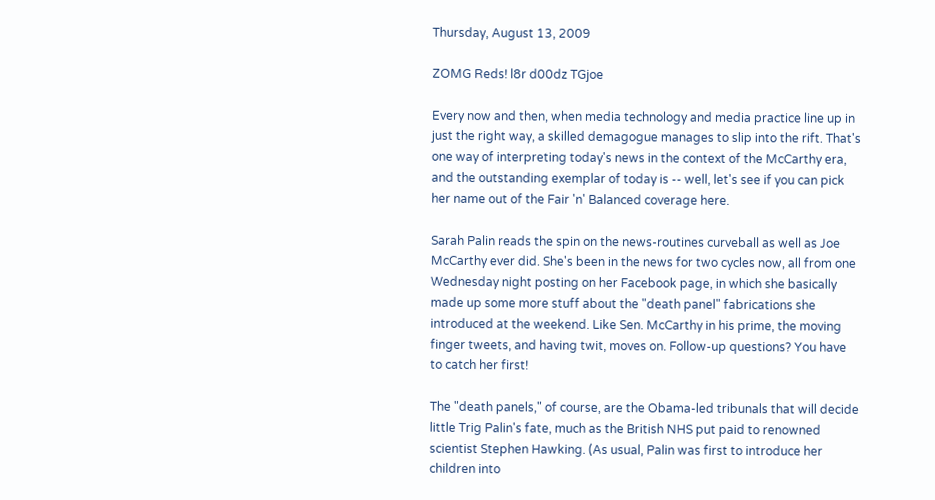Thursday, August 13, 2009

ZOMG Reds! l8r d00dz TGjoe

Every now and then, when media technology and media practice line up in just the right way, a skilled demagogue manages to slip into the rift. That's one way of interpreting today's news in the context of the McCarthy era, and the outstanding exemplar of today is -- well, let's see if you can pick her name out of the Fair 'n' Balanced coverage here.

Sarah Palin reads the spin on the news-routines curveball as well as Joe McCarthy ever did. She's been in the news for two cycles now, all from one Wednesday night posting on her Facebook page, in which she basically made up some more stuff about the "death panel" fabrications she introduced at the weekend. Like Sen. McCarthy in his prime, the moving finger tweets, and having twit, moves on. Follow-up questions? You have to catch her first!

The "death panels," of course, are the Obama-led tribunals that will decide little Trig Palin's fate, much as the British NHS put paid to renowned scientist Stephen Hawking. (As usual, Palin was first to introduce her children into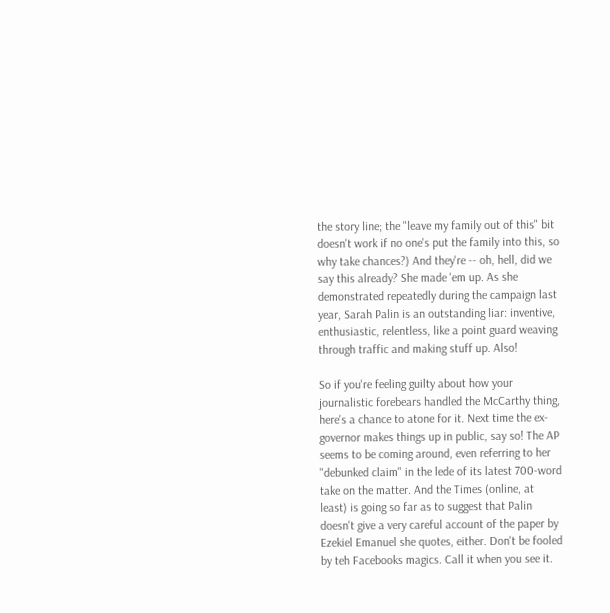the story line; the "leave my family out of this" bit doesn't work if no one's put the family into this, so why take chances?) And they're -- oh, hell, did we say this already? She made 'em up. As she demonstrated repeatedly during the campaign last year, Sarah Palin is an outstanding liar: inventive, enthusiastic, relentless, like a point guard weaving through traffic and making stuff up. Also!

So if you're feeling guilty about how your journalistic forebears handled the McCarthy thing, here's a chance to atone for it. Next time the ex-governor makes things up in public, say so! The AP seems to be coming around, even referring to her "debunked claim" in the lede of its latest 700-word take on the matter. And the Times (online, at least) is going so far as to suggest that Palin doesn't give a very careful account of the paper by Ezekiel Emanuel she quotes, either. Don't be fooled by teh Facebooks magics. Call it when you see it.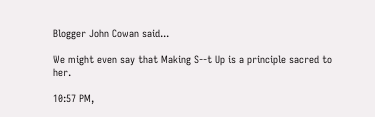Blogger John Cowan said...

We might even say that Making S--t Up is a principle sacred to her.

10:57 PM,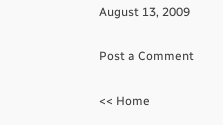August 13, 2009

Post a Comment

<< Home